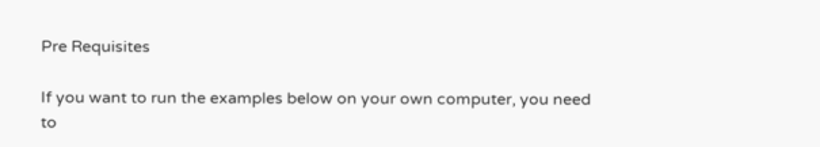Pre Requisites

If you want to run the examples below on your own computer, you need to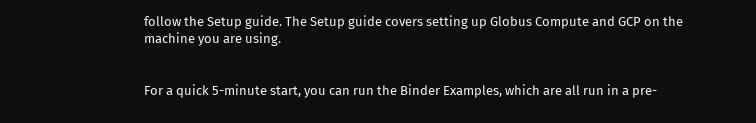follow the Setup guide. The Setup guide covers setting up Globus Compute and GCP on the machine you are using.


For a quick 5-minute start, you can run the Binder Examples, which are all run in a pre-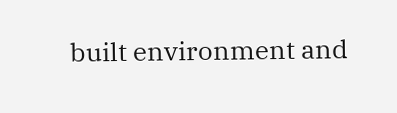built environment and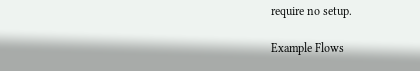require no setup.

Example Flows